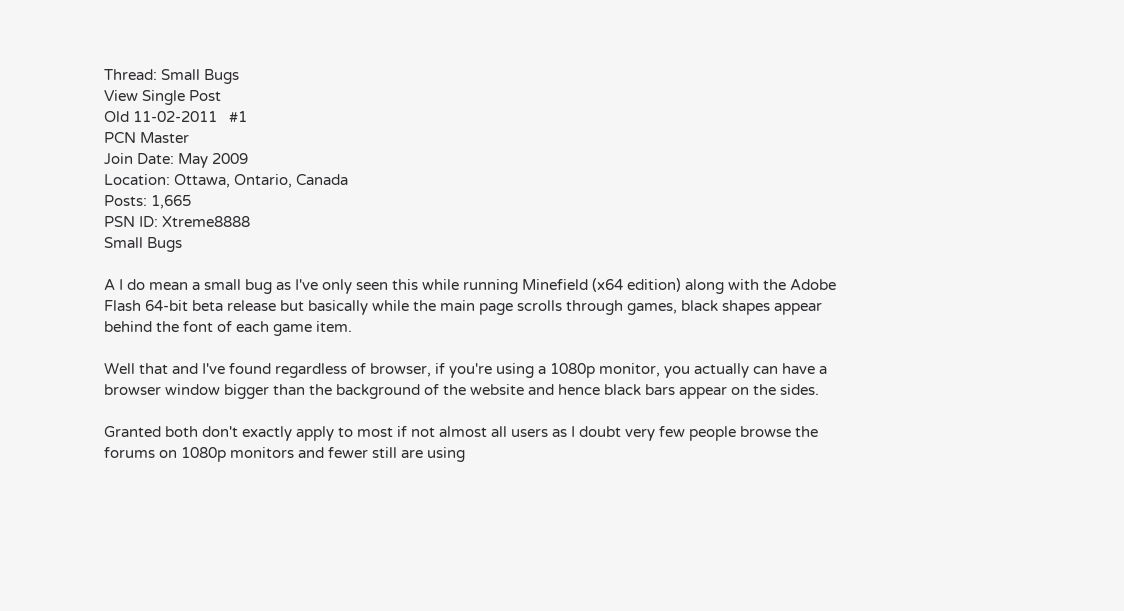Thread: Small Bugs
View Single Post
Old 11-02-2011   #1
PCN Master
Join Date: May 2009
Location: Ottawa, Ontario, Canada
Posts: 1,665
PSN ID: Xtreme8888
Small Bugs

A I do mean a small bug as I've only seen this while running Minefield (x64 edition) along with the Adobe Flash 64-bit beta release but basically while the main page scrolls through games, black shapes appear behind the font of each game item.

Well that and I've found regardless of browser, if you're using a 1080p monitor, you actually can have a browser window bigger than the background of the website and hence black bars appear on the sides.

Granted both don't exactly apply to most if not almost all users as I doubt very few people browse the forums on 1080p monitors and fewer still are using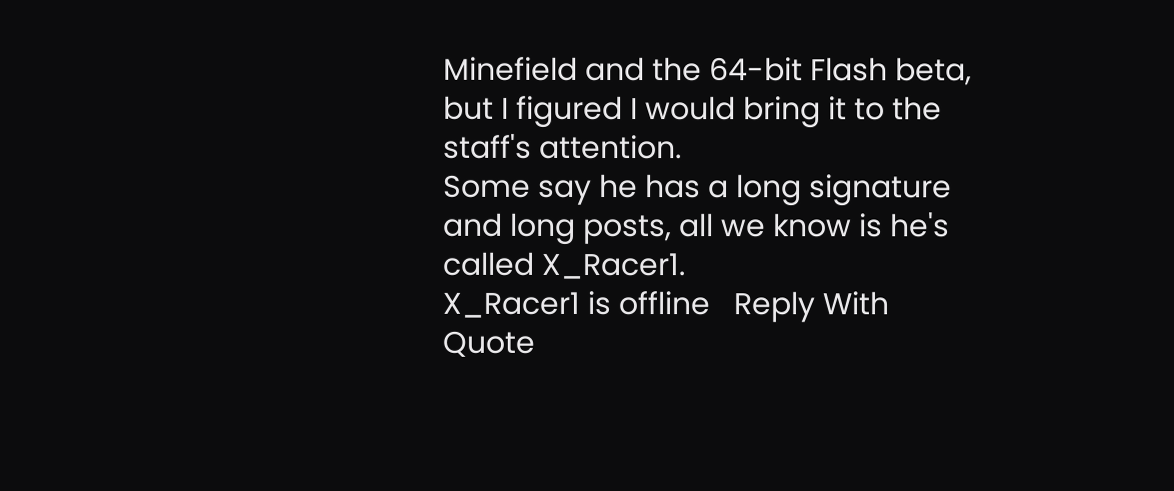Minefield and the 64-bit Flash beta, but I figured I would bring it to the staff's attention.
Some say he has a long signature and long posts, all we know is he's called X_Racer1.
X_Racer1 is offline   Reply With Quote